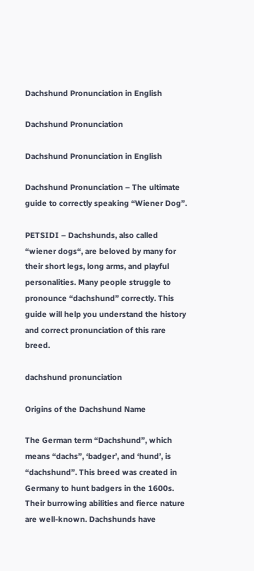Dachshund Pronunciation in English

Dachshund Pronunciation

Dachshund Pronunciation in English

Dachshund Pronunciation – The ultimate guide to correctly speaking “Wiener Dog”.

PETSIDI – Dachshunds, also called “wiener dogs“, are beloved by many for their short legs, long arms, and playful personalities. Many people struggle to pronounce “dachshund” correctly. This guide will help you understand the history and correct pronunciation of this rare breed.

dachshund pronunciation

Origins of the Dachshund Name

The German term “Dachshund”, which means “dachs”, ‘badger’, and ‘hund’, is “dachshund”. This breed was created in Germany to hunt badgers in the 1600s. Their burrowing abilities and fierce nature are well-known. Dachshunds have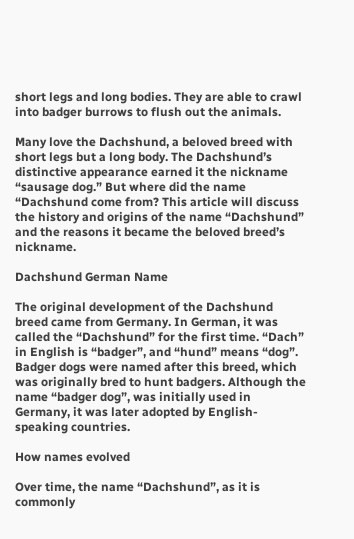short legs and long bodies. They are able to crawl into badger burrows to flush out the animals.

Many love the Dachshund, a beloved breed with short legs but a long body. The Dachshund’s distinctive appearance earned it the nickname “sausage dog.” But where did the name “Dachshund come from? This article will discuss the history and origins of the name “Dachshund” and the reasons it became the beloved breed’s nickname.

Dachshund German Name

The original development of the Dachshund breed came from Germany. In German, it was called the “Dachshund” for the first time. “Dach” in English is “badger”, and “hund” means “dog”. Badger dogs were named after this breed, which was originally bred to hunt badgers. Although the name “badger dog”, was initially used in Germany, it was later adopted by English-speaking countries.

How names evolved

Over time, the name “Dachshund”, as it is commonly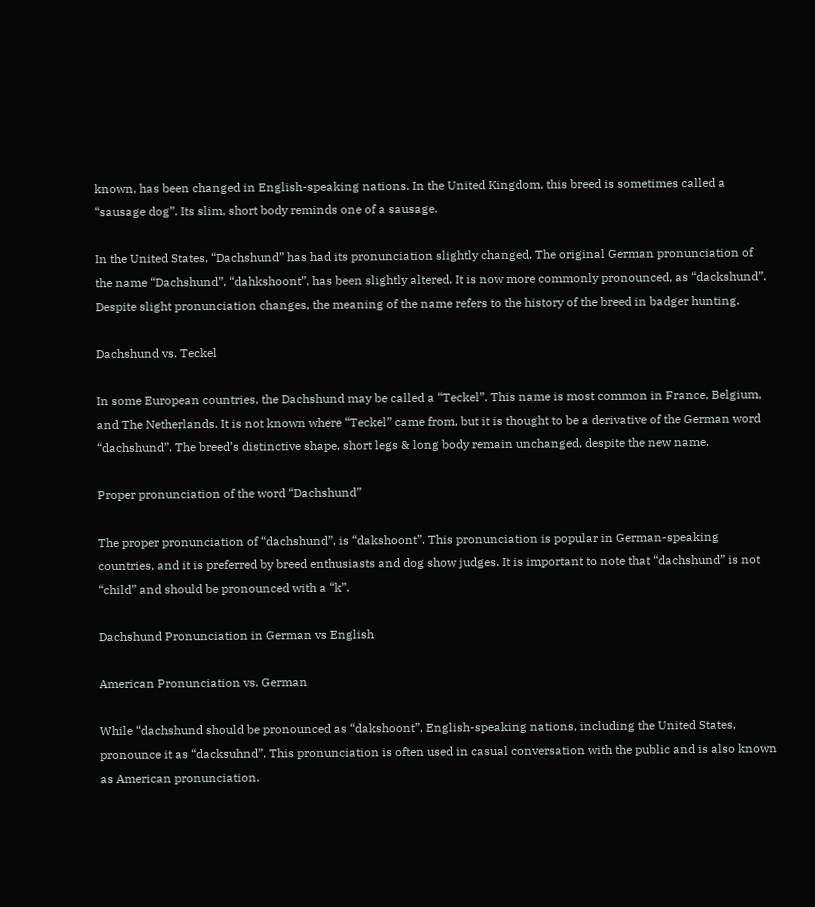known, has been changed in English-speaking nations. In the United Kingdom, this breed is sometimes called a “sausage dog”. Its slim, short body reminds one of a sausage.

In the United States, “Dachshund” has had its pronunciation slightly changed. The original German pronunciation of the name “Dachshund”, “dahkshoont”, has been slightly altered. It is now more commonly pronounced, as “dackshund”. Despite slight pronunciation changes, the meaning of the name refers to the history of the breed in badger hunting.

Dachshund vs. Teckel

In some European countries, the Dachshund may be called a “Teckel”. This name is most common in France, Belgium, and The Netherlands. It is not known where “Teckel” came from, but it is thought to be a derivative of the German word “dachshund”. The breed’s distinctive shape, short legs & long body remain unchanged, despite the new name.

Proper pronunciation of the word “Dachshund”

The proper pronunciation of “dachshund”, is “dakshoont”. This pronunciation is popular in German-speaking countries, and it is preferred by breed enthusiasts and dog show judges. It is important to note that “dachshund” is not “child” and should be pronounced with a “k”.

Dachshund Pronunciation in German vs English

American Pronunciation vs. German

While “dachshund should be pronounced as “dakshoont”, English-speaking nations, including the United States, pronounce it as “dacksuhnd”. This pronunciation is often used in casual conversation with the public and is also known as American pronunciation.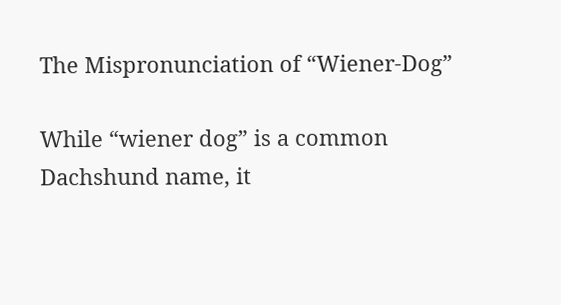The Mispronunciation of “Wiener-Dog”

While “wiener dog” is a common Dachshund name, it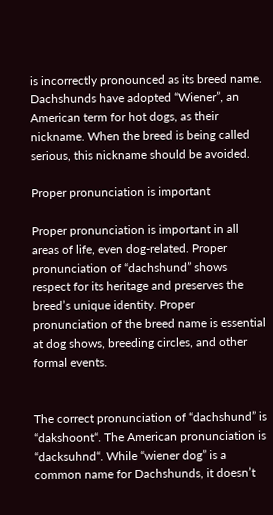is incorrectly pronounced as its breed name. Dachshunds have adopted “Wiener”, an American term for hot dogs, as their nickname. When the breed is being called serious, this nickname should be avoided.

Proper pronunciation is important

Proper pronunciation is important in all areas of life, even dog-related. Proper pronunciation of “dachshund” shows respect for its heritage and preserves the breed’s unique identity. Proper pronunciation of the breed name is essential at dog shows, breeding circles, and other formal events.


The correct pronunciation of “dachshund” is “dakshoont“. The American pronunciation is “dacksuhnd“. While “wiener dog” is a common name for Dachshunds, it doesn’t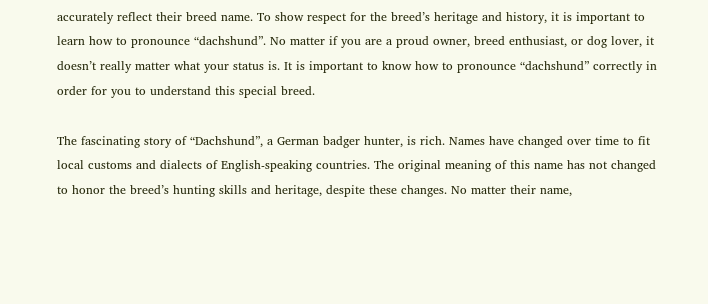accurately reflect their breed name. To show respect for the breed’s heritage and history, it is important to learn how to pronounce “dachshund”. No matter if you are a proud owner, breed enthusiast, or dog lover, it doesn’t really matter what your status is. It is important to know how to pronounce “dachshund” correctly in order for you to understand this special breed.

The fascinating story of “Dachshund”, a German badger hunter, is rich. Names have changed over time to fit local customs and dialects of English-speaking countries. The original meaning of this name has not changed to honor the breed’s hunting skills and heritage, despite these changes. No matter their name,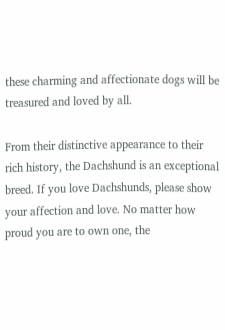these charming and affectionate dogs will be treasured and loved by all.

From their distinctive appearance to their rich history, the Dachshund is an exceptional breed. If you love Dachshunds, please show your affection and love. No matter how proud you are to own one, the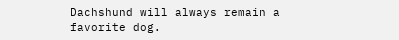Dachshund will always remain a favorite dog.